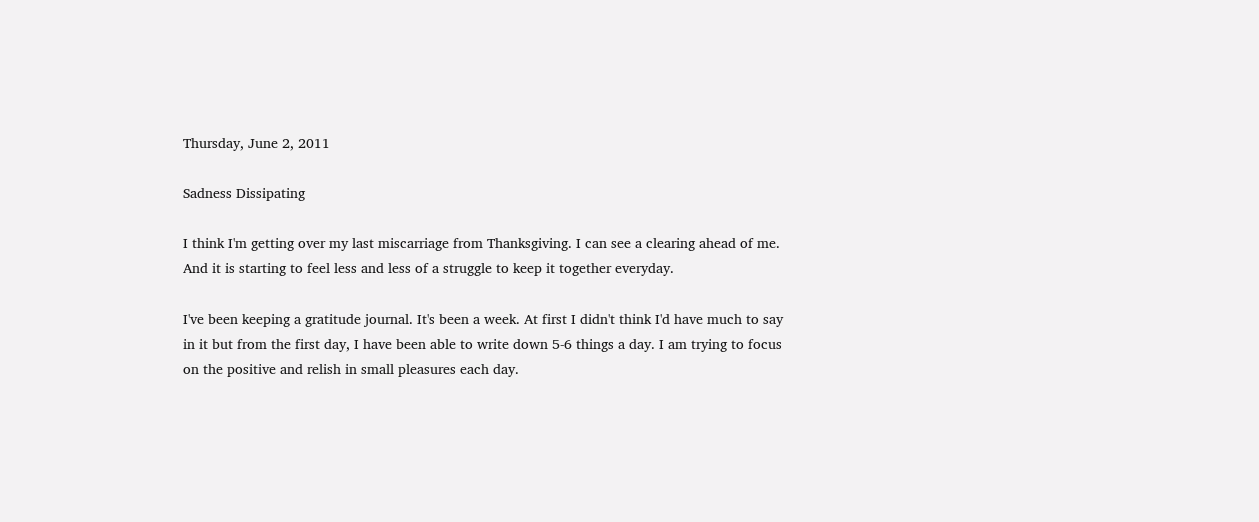Thursday, June 2, 2011

Sadness Dissipating

I think I'm getting over my last miscarriage from Thanksgiving. I can see a clearing ahead of me. And it is starting to feel less and less of a struggle to keep it together everyday.

I've been keeping a gratitude journal. It's been a week. At first I didn't think I'd have much to say in it but from the first day, I have been able to write down 5-6 things a day. I am trying to focus on the positive and relish in small pleasures each day.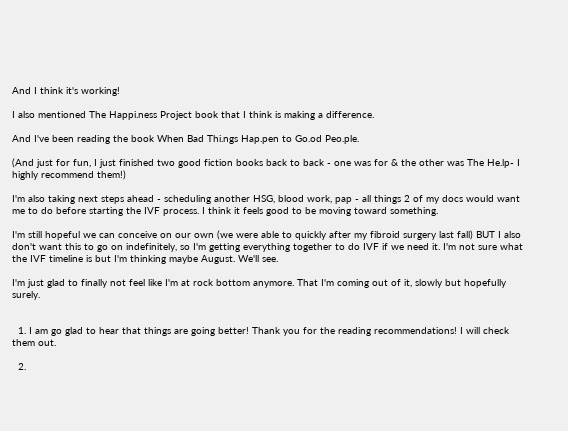And I think it's working!

I also mentioned The Happi.ness Project book that I think is making a difference.

And I've been reading the book When Bad Thi.ngs Hap.pen to Go.od Peo.ple.

(And just for fun, I just finished two good fiction books back to back - one was for & the other was The He.lp- I highly recommend them!)

I'm also taking next steps ahead - scheduling another HSG, blood work, pap - all things 2 of my docs would want me to do before starting the IVF process. I think it feels good to be moving toward something.

I'm still hopeful we can conceive on our own (we were able to quickly after my fibroid surgery last fall) BUT I also don't want this to go on indefinitely, so I'm getting everything together to do IVF if we need it. I'm not sure what the IVF timeline is but I'm thinking maybe August. We'll see.

I'm just glad to finally not feel like I'm at rock bottom anymore. That I'm coming out of it, slowly but hopefully surely.


  1. I am go glad to hear that things are going better! Thank you for the reading recommendations! I will check them out.

  2.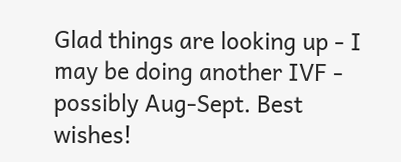Glad things are looking up - I may be doing another IVF - possibly Aug-Sept. Best wishes!